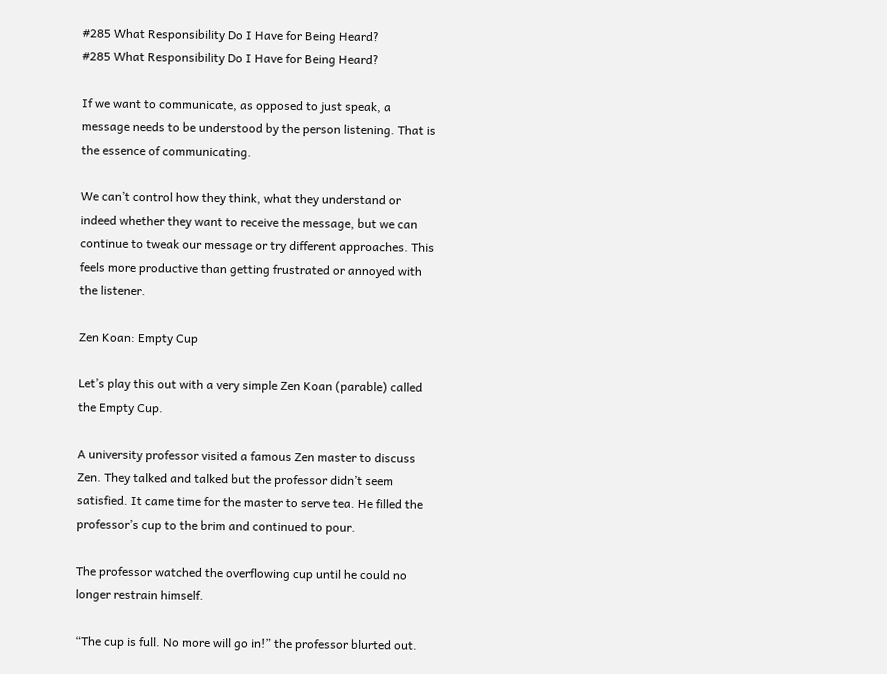#285 What Responsibility Do I Have for Being Heard?
#285 What Responsibility Do I Have for Being Heard?

If we want to communicate, as opposed to just speak, a message needs to be understood by the person listening. That is the essence of communicating.

We can’t control how they think, what they understand or indeed whether they want to receive the message, but we can continue to tweak our message or try different approaches. This feels more productive than getting frustrated or annoyed with the listener.

Zen Koan: Empty Cup

Let’s play this out with a very simple Zen Koan (parable) called the Empty Cup.

A university professor visited a famous Zen master to discuss Zen. They talked and talked but the professor didn’t seem satisfied. It came time for the master to serve tea. He filled the professor’s cup to the brim and continued to pour.

The professor watched the overflowing cup until he could no longer restrain himself.

“The cup is full. No more will go in!” the professor blurted out.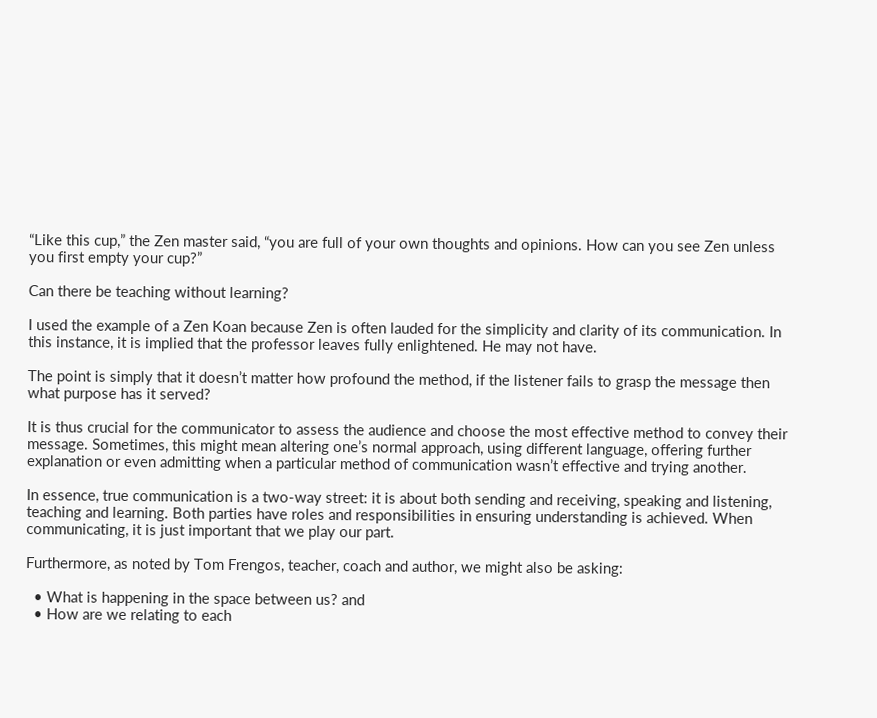“Like this cup,” the Zen master said, “you are full of your own thoughts and opinions. How can you see Zen unless you first empty your cup?”

Can there be teaching without learning?

I used the example of a Zen Koan because Zen is often lauded for the simplicity and clarity of its communication. In this instance, it is implied that the professor leaves fully enlightened. He may not have.

The point is simply that it doesn’t matter how profound the method, if the listener fails to grasp the message then what purpose has it served?

It is thus crucial for the communicator to assess the audience and choose the most effective method to convey their message. Sometimes, this might mean altering one’s normal approach, using different language, offering further explanation or even admitting when a particular method of communication wasn’t effective and trying another.

In essence, true communication is a two-way street: it is about both sending and receiving, speaking and listening, teaching and learning. Both parties have roles and responsibilities in ensuring understanding is achieved. When communicating, it is just important that we play our part.

Furthermore, as noted by Tom Frengos, teacher, coach and author, we might also be asking:

  • What is happening in the space between us? and
  • How are we relating to each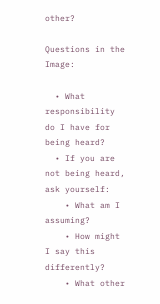other?

Questions in the Image:

  • What responsibility do I have for being heard?
  • If you are not being heard, ask yourself:
    • What am I assuming?
    • How might I say this differently?
    • What other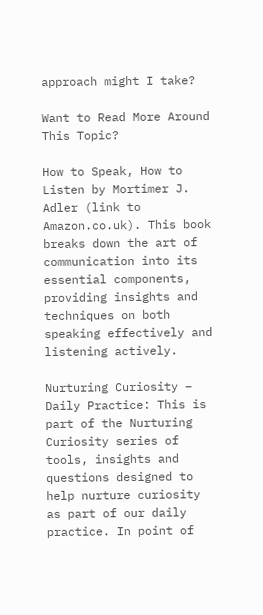approach might I take?

Want to Read More Around This Topic?

How to Speak, How to Listen by Mortimer J. Adler (link to Amazon.co.uk). This book breaks down the art of communication into its essential components, providing insights and techniques on both speaking effectively and listening actively.

Nurturing Curiosity – Daily Practice: This is part of the Nurturing Curiosity series of tools, insights and questions designed to help nurture curiosity as part of our daily practice. In point of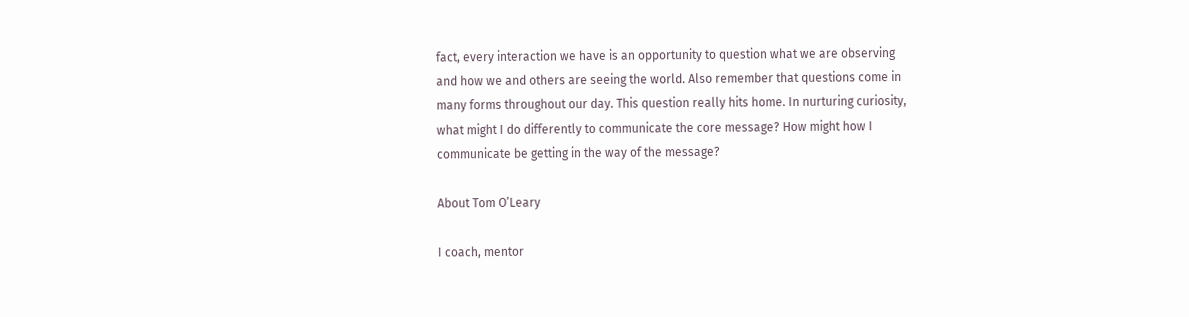fact, every interaction we have is an opportunity to question what we are observing and how we and others are seeing the world. Also remember that questions come in many forms throughout our day. This question really hits home. In nurturing curiosity, what might I do differently to communicate the core message? How might how I communicate be getting in the way of the message?

About Tom O’Leary

I coach, mentor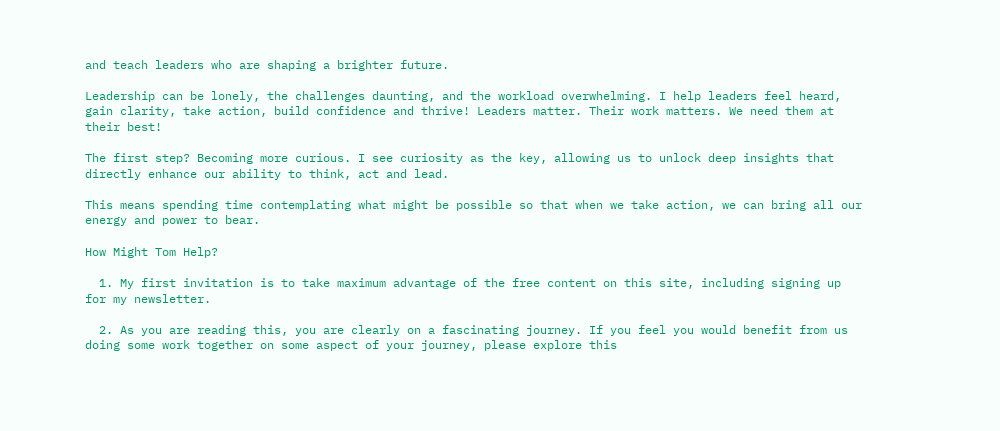and teach leaders who are shaping a brighter future.

Leadership can be lonely, the challenges daunting, and the workload overwhelming. I help leaders feel heard, gain clarity, take action, build confidence and thrive! Leaders matter. Their work matters. We need them at their best!

The first step? Becoming more curious. I see curiosity as the key, allowing us to unlock deep insights that directly enhance our ability to think, act and lead.

This means spending time contemplating what might be possible so that when we take action, we can bring all our energy and power to bear.

How Might Tom Help?

  1. My first invitation is to take maximum advantage of the free content on this site, including signing up for my newsletter.

  2. As you are reading this, you are clearly on a fascinating journey. If you feel you would benefit from us doing some work together on some aspect of your journey, please explore this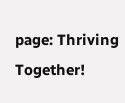page: Thriving Together!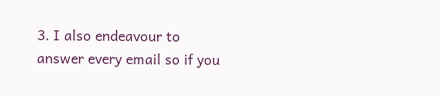3. I also endeavour to answer every email so if you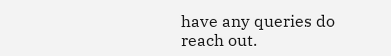have any queries do reach out.